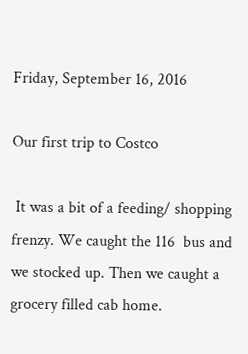Friday, September 16, 2016

Our first trip to Costco

 It was a bit of a feeding/ shopping frenzy. We caught the 116  bus and we stocked up. Then we caught a grocery filled cab home.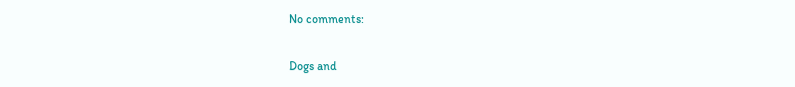No comments:

Dogs and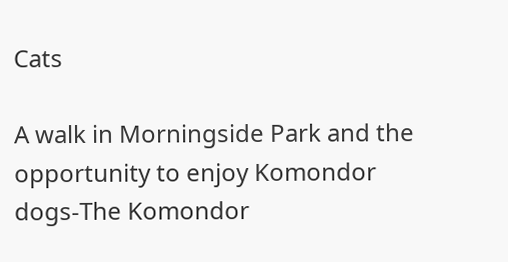Cats

A walk in Morningside Park and the opportunity to enjoy Komondor dogs-The Komondor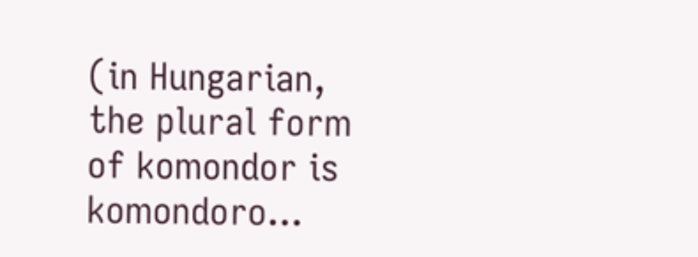(in Hungarian, the plural form of komondor is komondoro...